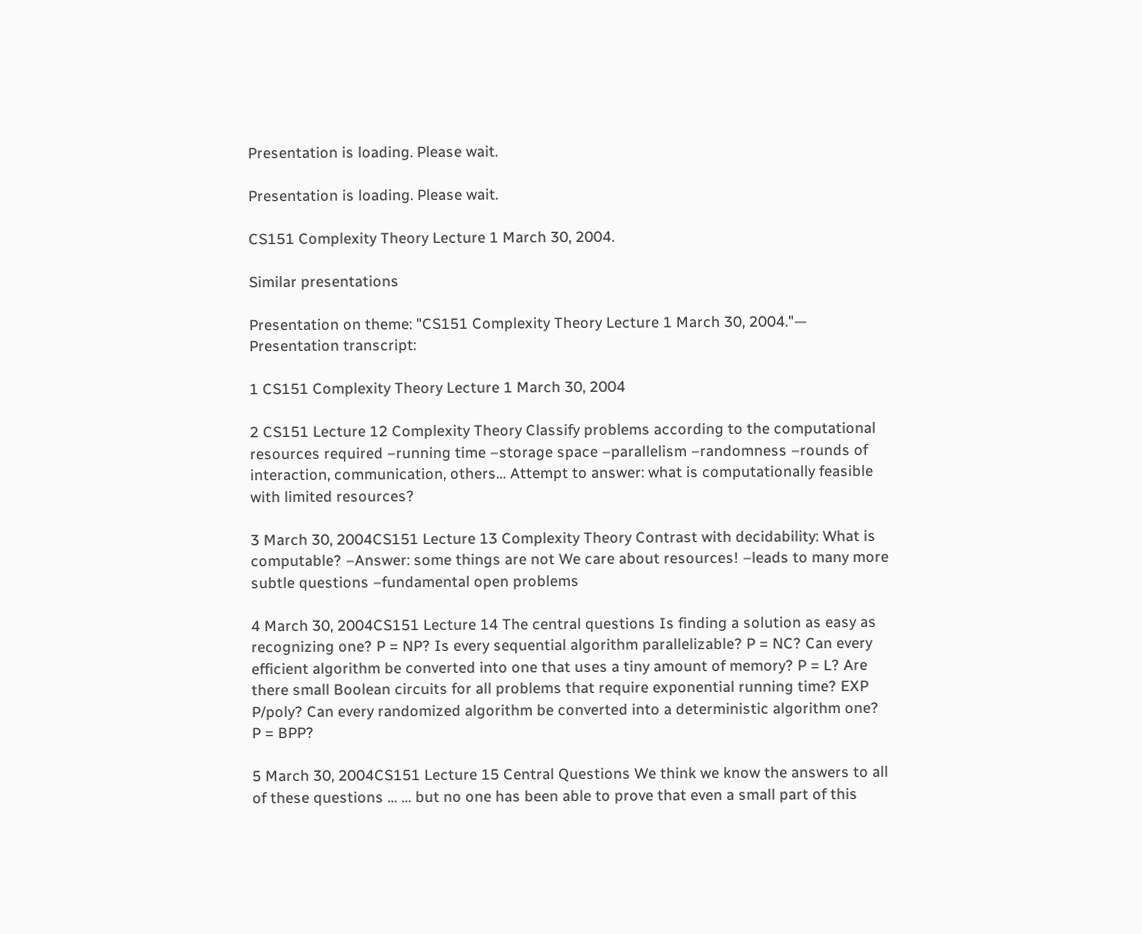Presentation is loading. Please wait.

Presentation is loading. Please wait.

CS151 Complexity Theory Lecture 1 March 30, 2004.

Similar presentations

Presentation on theme: "CS151 Complexity Theory Lecture 1 March 30, 2004."— Presentation transcript:

1 CS151 Complexity Theory Lecture 1 March 30, 2004

2 CS151 Lecture 12 Complexity Theory Classify problems according to the computational resources required –running time –storage space –parallelism –randomness –rounds of interaction, communication, others… Attempt to answer: what is computationally feasible with limited resources?

3 March 30, 2004CS151 Lecture 13 Complexity Theory Contrast with decidability: What is computable? –Answer: some things are not We care about resources! –leads to many more subtle questions –fundamental open problems

4 March 30, 2004CS151 Lecture 14 The central questions Is finding a solution as easy as recognizing one? P = NP? Is every sequential algorithm parallelizable? P = NC? Can every efficient algorithm be converted into one that uses a tiny amount of memory? P = L? Are there small Boolean circuits for all problems that require exponential running time? EXP P/poly? Can every randomized algorithm be converted into a deterministic algorithm one? P = BPP?

5 March 30, 2004CS151 Lecture 15 Central Questions We think we know the answers to all of these questions … … but no one has been able to prove that even a small part of this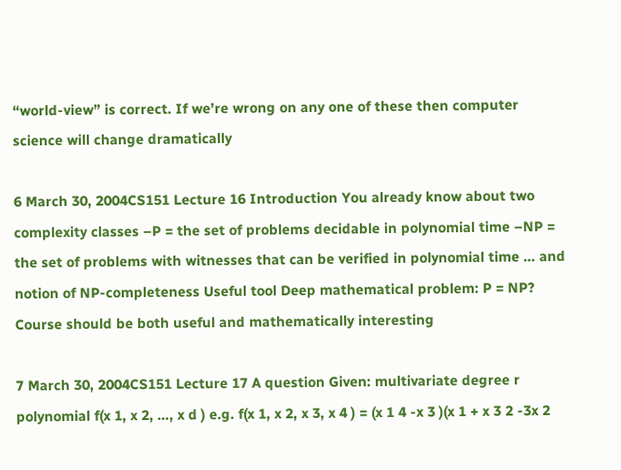“world-view” is correct. If we’re wrong on any one of these then computer science will change dramatically

6 March 30, 2004CS151 Lecture 16 Introduction You already know about two complexity classes –P = the set of problems decidable in polynomial time –NP = the set of problems with witnesses that can be verified in polynomial time … and notion of NP-completeness Useful tool Deep mathematical problem: P = NP? Course should be both useful and mathematically interesting

7 March 30, 2004CS151 Lecture 17 A question Given: multivariate degree r polynomial f(x 1, x 2, …, x d ) e.g. f(x 1, x 2, x 3, x 4 ) = (x 1 4 -x 3 )(x 1 + x 3 2 -3x 2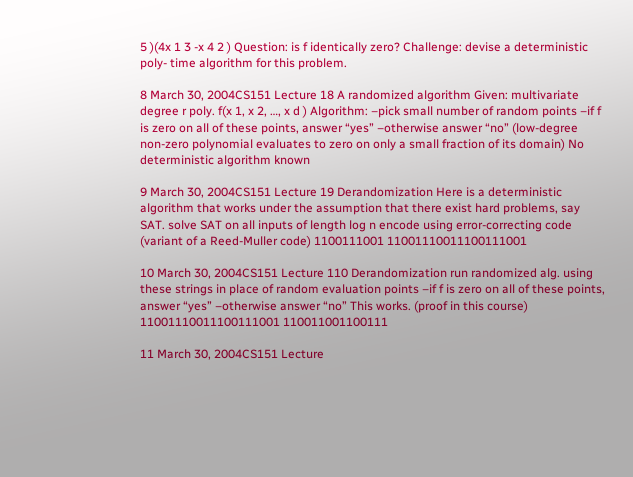5 )(4x 1 3 -x 4 2 ) Question: is f identically zero? Challenge: devise a deterministic poly- time algorithm for this problem.

8 March 30, 2004CS151 Lecture 18 A randomized algorithm Given: multivariate degree r poly. f(x 1, x 2, …, x d ) Algorithm: –pick small number of random points –if f is zero on all of these points, answer “yes” –otherwise answer “no” (low-degree non-zero polynomial evaluates to zero on only a small fraction of its domain) No deterministic algorithm known

9 March 30, 2004CS151 Lecture 19 Derandomization Here is a deterministic algorithm that works under the assumption that there exist hard problems, say SAT. solve SAT on all inputs of length log n encode using error-correcting code (variant of a Reed-Muller code) 1100111001 11001110011100111001

10 March 30, 2004CS151 Lecture 110 Derandomization run randomized alg. using these strings in place of random evaluation points –if f is zero on all of these points, answer “yes” –otherwise answer “no” This works. (proof in this course) 11001110011100111001 110011001100111

11 March 30, 2004CS151 Lecture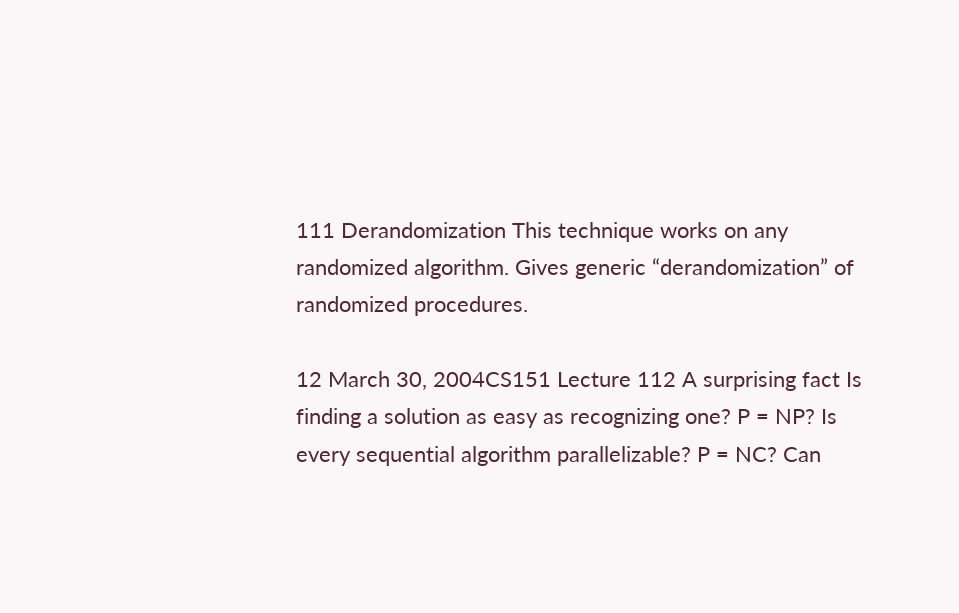111 Derandomization This technique works on any randomized algorithm. Gives generic “derandomization” of randomized procedures.

12 March 30, 2004CS151 Lecture 112 A surprising fact Is finding a solution as easy as recognizing one? P = NP? Is every sequential algorithm parallelizable? P = NC? Can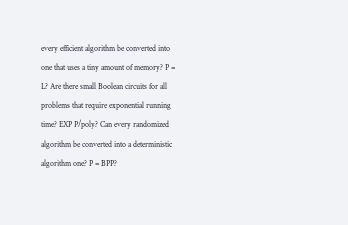every efficient algorithm be converted into one that uses a tiny amount of memory? P = L? Are there small Boolean circuits for all problems that require exponential running time? EXP P/poly? Can every randomized algorithm be converted into a deterministic algorithm one? P = BPP?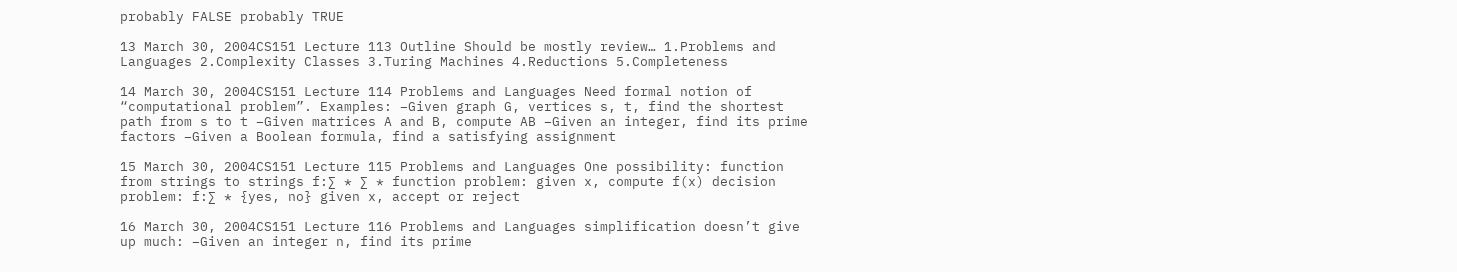probably FALSE probably TRUE

13 March 30, 2004CS151 Lecture 113 Outline Should be mostly review… 1.Problems and Languages 2.Complexity Classes 3.Turing Machines 4.Reductions 5.Completeness

14 March 30, 2004CS151 Lecture 114 Problems and Languages Need formal notion of “computational problem”. Examples: –Given graph G, vertices s, t, find the shortest path from s to t –Given matrices A and B, compute AB –Given an integer, find its prime factors –Given a Boolean formula, find a satisfying assignment

15 March 30, 2004CS151 Lecture 115 Problems and Languages One possibility: function from strings to strings f:∑ * ∑ * function problem: given x, compute f(x) decision problem: f:∑ * {yes, no} given x, accept or reject

16 March 30, 2004CS151 Lecture 116 Problems and Languages simplification doesn’t give up much: –Given an integer n, find its prime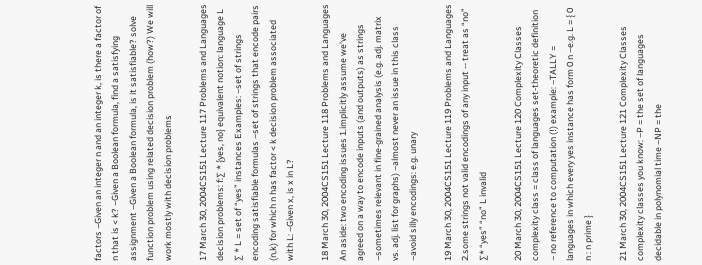factors –Given an integer n and an integer k, is there a factor of n that is < k? –Given a Boolean formula, find a satisfying assignment –Given a Boolean formula, is it satisfiable? solve function problem using related decision problem (how?) We will work mostly with decision problems

17 March 30, 2004CS151 Lecture 117 Problems and Languages decision problems: f:∑ * {yes, no} equivalent notion: language L ∑ * L = set of “yes” instances Examples: –set of strings encoding satisfiable formulas –set of strings that encode pairs (n,k) for which n has factor < k decision problem associated with L: –Given x, is x in L?

18 March 30, 2004CS151 Lecture 118 Problems and Languages An aside: two encoding issues 1.implicitly assume we’ve agreed on a way to encode inputs (and outputs) as strings –sometimes relevant in fine-grained analysis (e.g. adj. matrix vs. adj. list for graphs) –almost never an issue in this class –avoid silly encodings: e.g. unary

19 March 30, 2004CS151 Lecture 119 Problems and Languages 2.some strings not valid encodings of any input -- treat as “no” ∑* “yes” “no” L invalid

20 March 30, 2004CS151 Lecture 120 Complexity Classes complexity class = class of languages set-theoretic definition – no reference to computation (!) example: –TALLY = languages in which every yes instance has form 0 n –e.g. L = { 0 n : n prime }

21 March 30, 2004CS151 Lecture 121 Complexity Classes complexity classes you know: –P = the set of languages decidable in polynomial time –NP = the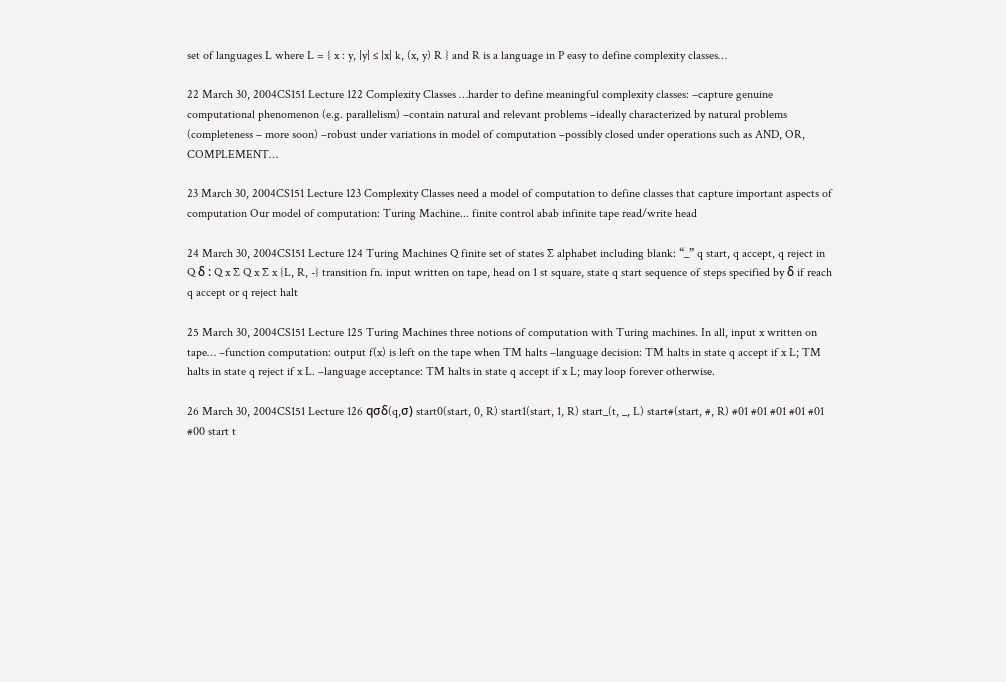set of languages L where L = { x : y, |y| ≤ |x| k, (x, y) R } and R is a language in P easy to define complexity classes…

22 March 30, 2004CS151 Lecture 122 Complexity Classes …harder to define meaningful complexity classes: –capture genuine computational phenomenon (e.g. parallelism) –contain natural and relevant problems –ideally characterized by natural problems (completeness – more soon) –robust under variations in model of computation –possibly closed under operations such as AND, OR, COMPLEMENT…

23 March 30, 2004CS151 Lecture 123 Complexity Classes need a model of computation to define classes that capture important aspects of computation Our model of computation: Turing Machine... finite control abab infinite tape read/write head

24 March 30, 2004CS151 Lecture 124 Turing Machines Q finite set of states ∑ alphabet including blank: “_” q start, q accept, q reject in Q δ : Q x ∑ Q x ∑ x {L, R, -} transition fn. input written on tape, head on 1 st square, state q start sequence of steps specified by δ if reach q accept or q reject halt

25 March 30, 2004CS151 Lecture 125 Turing Machines three notions of computation with Turing machines. In all, input x written on tape… –function computation: output f(x) is left on the tape when TM halts –language decision: TM halts in state q accept if x L; TM halts in state q reject if x L. –language acceptance: TM halts in state q accept if x L; may loop forever otherwise.

26 March 30, 2004CS151 Lecture 126 qσδ(q,σ) start0(start, 0, R) start1(start, 1, R) start_(t, _, L) start#(start, #, R) #01 #01 #01 #01 #01 #00 start t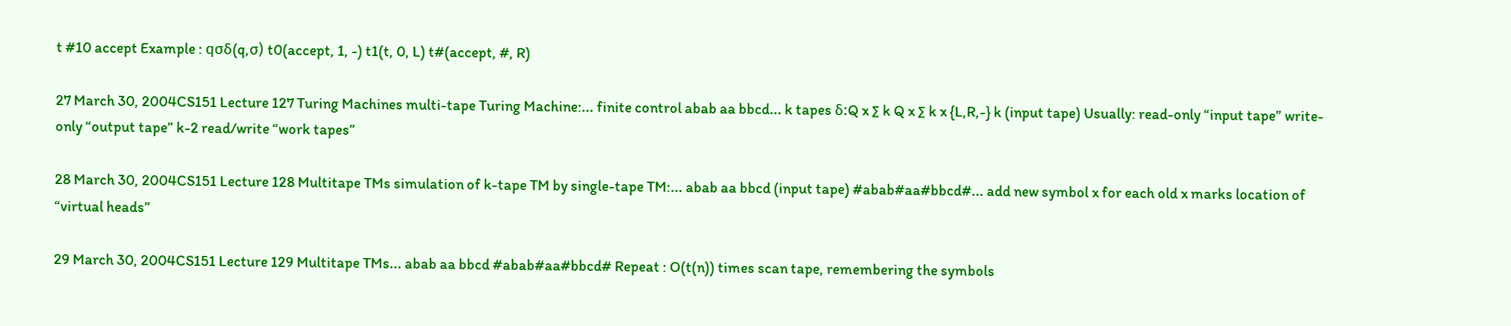t #10 accept Example : qσδ(q,σ) t0(accept, 1, -) t1(t, 0, L) t#(accept, #, R)

27 March 30, 2004CS151 Lecture 127 Turing Machines multi-tape Turing Machine:... finite control abab aa bbcd... k tapes δ:Q x ∑ k Q x ∑ k x {L,R,-} k (input tape) Usually: read-only “input tape” write-only “output tape” k-2 read/write “work tapes”

28 March 30, 2004CS151 Lecture 128 Multitape TMs simulation of k-tape TM by single-tape TM:... abab aa bbcd (input tape) #abab#aa#bbcd#... add new symbol x for each old x marks location of “virtual heads”

29 March 30, 2004CS151 Lecture 129 Multitape TMs... abab aa bbcd #abab#aa#bbcd# Repeat : O(t(n)) times scan tape, remembering the symbols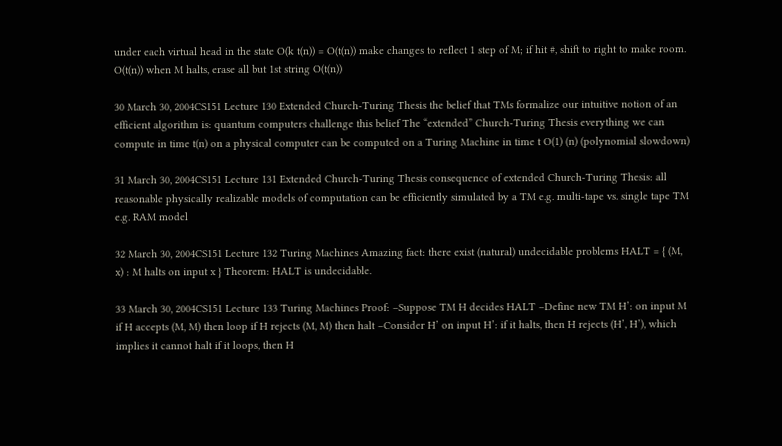under each virtual head in the state O(k t(n)) = O(t(n)) make changes to reflect 1 step of M; if hit #, shift to right to make room. O(t(n)) when M halts, erase all but 1st string O(t(n))

30 March 30, 2004CS151 Lecture 130 Extended Church-Turing Thesis the belief that TMs formalize our intuitive notion of an efficient algorithm is: quantum computers challenge this belief The “extended” Church-Turing Thesis everything we can compute in time t(n) on a physical computer can be computed on a Turing Machine in time t O(1) (n) (polynomial slowdown)

31 March 30, 2004CS151 Lecture 131 Extended Church-Turing Thesis consequence of extended Church-Turing Thesis: all reasonable physically realizable models of computation can be efficiently simulated by a TM e.g. multi-tape vs. single tape TM e.g. RAM model

32 March 30, 2004CS151 Lecture 132 Turing Machines Amazing fact: there exist (natural) undecidable problems HALT = { (M, x) : M halts on input x } Theorem: HALT is undecidable.

33 March 30, 2004CS151 Lecture 133 Turing Machines Proof: –Suppose TM H decides HALT –Define new TM H’: on input M if H accepts (M, M) then loop if H rejects (M, M) then halt –Consider H’ on input H’: if it halts, then H rejects (H’, H’), which implies it cannot halt if it loops, then H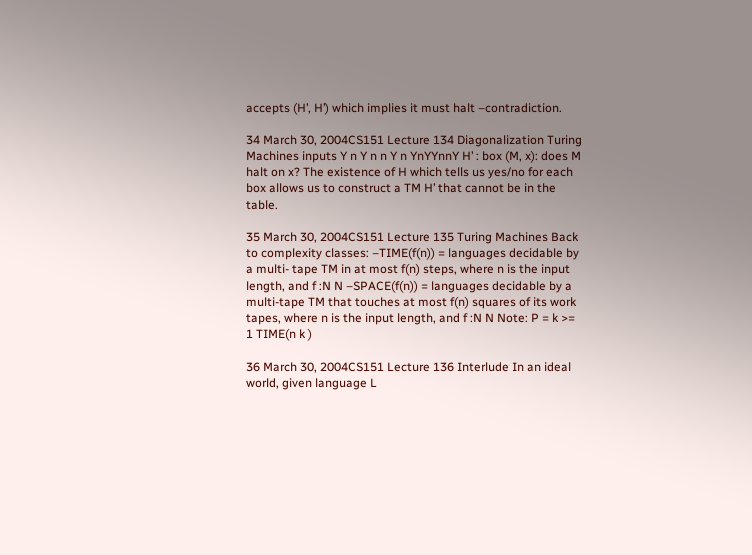accepts (H’, H’) which implies it must halt –contradiction.

34 March 30, 2004CS151 Lecture 134 Diagonalization Turing Machines inputs Y n Y n n Y n YnYYnnY H’ : box (M, x): does M halt on x? The existence of H which tells us yes/no for each box allows us to construct a TM H’ that cannot be in the table.

35 March 30, 2004CS151 Lecture 135 Turing Machines Back to complexity classes: –TIME(f(n)) = languages decidable by a multi- tape TM in at most f(n) steps, where n is the input length, and f :N N –SPACE(f(n)) = languages decidable by a multi-tape TM that touches at most f(n) squares of its work tapes, where n is the input length, and f :N N Note: P = k >= 1 TIME(n k )

36 March 30, 2004CS151 Lecture 136 Interlude In an ideal world, given language L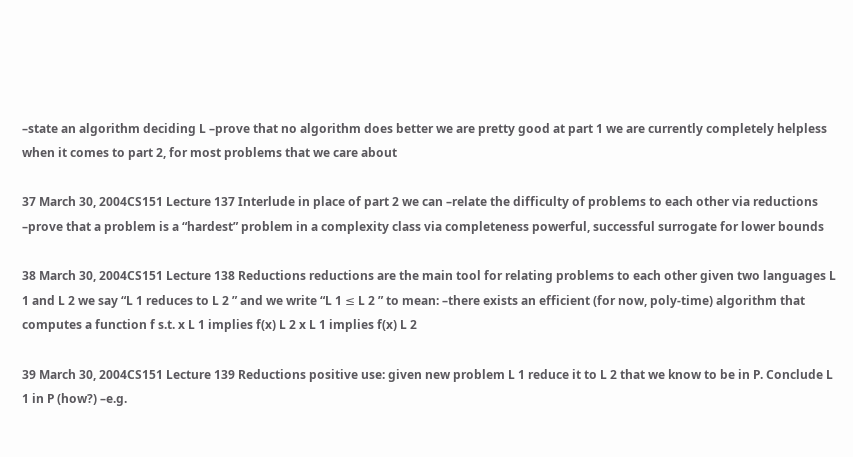–state an algorithm deciding L –prove that no algorithm does better we are pretty good at part 1 we are currently completely helpless when it comes to part 2, for most problems that we care about

37 March 30, 2004CS151 Lecture 137 Interlude in place of part 2 we can –relate the difficulty of problems to each other via reductions –prove that a problem is a “hardest” problem in a complexity class via completeness powerful, successful surrogate for lower bounds

38 March 30, 2004CS151 Lecture 138 Reductions reductions are the main tool for relating problems to each other given two languages L 1 and L 2 we say “L 1 reduces to L 2 ” and we write “L 1 ≤ L 2 ” to mean: –there exists an efficient (for now, poly-time) algorithm that computes a function f s.t. x L 1 implies f(x) L 2 x L 1 implies f(x) L 2

39 March 30, 2004CS151 Lecture 139 Reductions positive use: given new problem L 1 reduce it to L 2 that we know to be in P. Conclude L 1 in P (how?) –e.g.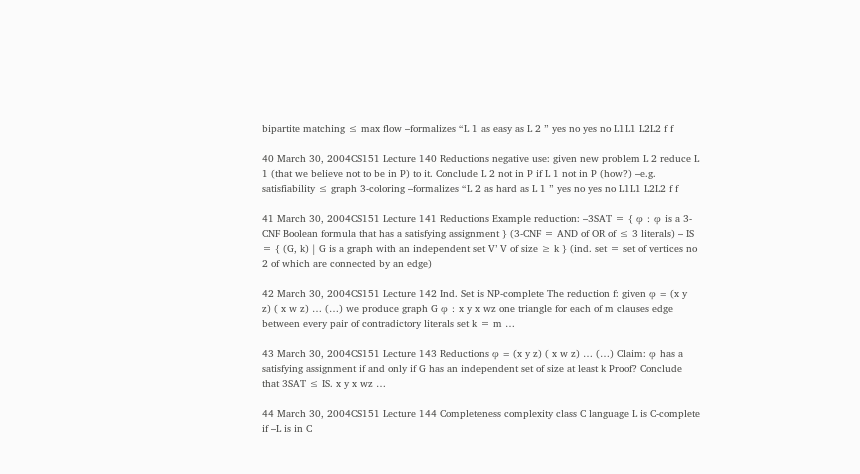bipartite matching ≤ max flow –formalizes “L 1 as easy as L 2 ” yes no yes no L1L1 L2L2 f f

40 March 30, 2004CS151 Lecture 140 Reductions negative use: given new problem L 2 reduce L 1 (that we believe not to be in P) to it. Conclude L 2 not in P if L 1 not in P (how?) –e.g. satisfiability ≤ graph 3-coloring –formalizes “L 2 as hard as L 1 ” yes no yes no L1L1 L2L2 f f

41 March 30, 2004CS151 Lecture 141 Reductions Example reduction: –3SAT = { φ : φ is a 3-CNF Boolean formula that has a satisfying assignment } (3-CNF = AND of OR of ≤ 3 literals) – IS = { (G, k) | G is a graph with an independent set V’ V of size ≥ k } (ind. set = set of vertices no 2 of which are connected by an edge)

42 March 30, 2004CS151 Lecture 142 Ind. Set is NP-complete The reduction f: given φ = (x y z) ( x w z) … (…) we produce graph G φ : x y x wz one triangle for each of m clauses edge between every pair of contradictory literals set k = m …

43 March 30, 2004CS151 Lecture 143 Reductions φ = (x y z) ( x w z) … (…) Claim: φ has a satisfying assignment if and only if G has an independent set of size at least k Proof? Conclude that 3SAT ≤ IS. x y x wz …

44 March 30, 2004CS151 Lecture 144 Completeness complexity class C language L is C-complete if –L is in C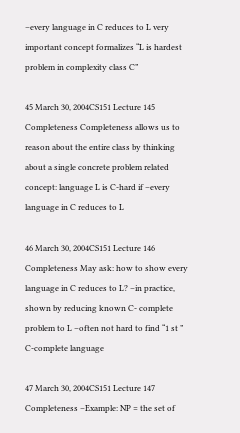–every language in C reduces to L very important concept formalizes “L is hardest problem in complexity class C”

45 March 30, 2004CS151 Lecture 145 Completeness Completeness allows us to reason about the entire class by thinking about a single concrete problem related concept: language L is C-hard if –every language in C reduces to L

46 March 30, 2004CS151 Lecture 146 Completeness May ask: how to show every language in C reduces to L? –in practice, shown by reducing known C- complete problem to L –often not hard to find “1 st ” C-complete language

47 March 30, 2004CS151 Lecture 147 Completeness –Example: NP = the set of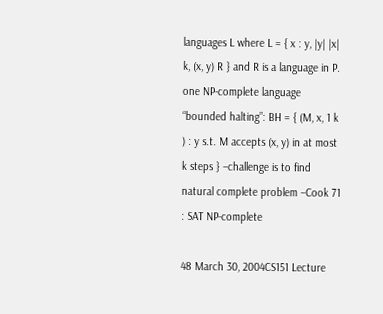languages L where L = { x : y, |y| |x| k, (x, y) R } and R is a language in P. one NP-complete language “bounded halting”: BH = { (M, x, 1 k ) : y s.t. M accepts (x, y) in at most k steps } –challenge is to find natural complete problem –Cook 71 : SAT NP-complete

48 March 30, 2004CS151 Lecture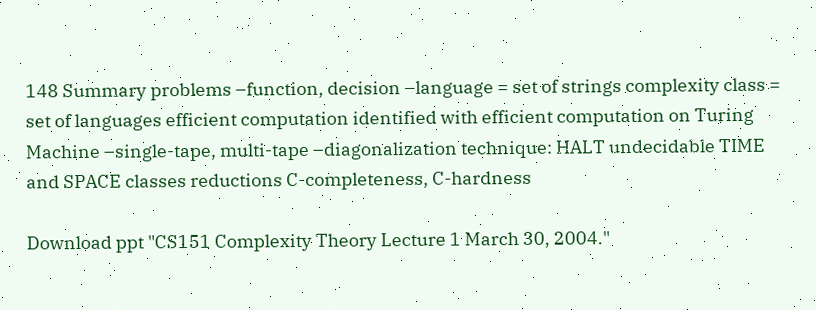148 Summary problems –function, decision –language = set of strings complexity class = set of languages efficient computation identified with efficient computation on Turing Machine –single-tape, multi-tape –diagonalization technique: HALT undecidable TIME and SPACE classes reductions C-completeness, C-hardness

Download ppt "CS151 Complexity Theory Lecture 1 March 30, 2004."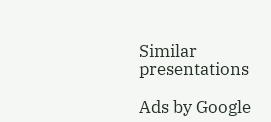Similar presentations

Ads by Google